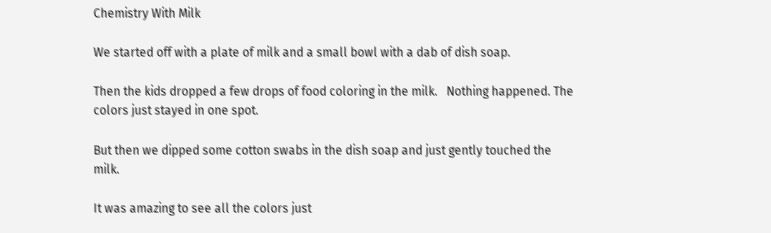Chemistry With Milk

We started off with a plate of milk and a small bowl with a dab of dish soap.

Then the kids dropped a few drops of food coloring in the milk.   Nothing happened. The colors just stayed in one spot.

But then we dipped some cotton swabs in the dish soap and just gently touched the milk.

It was amazing to see all the colors just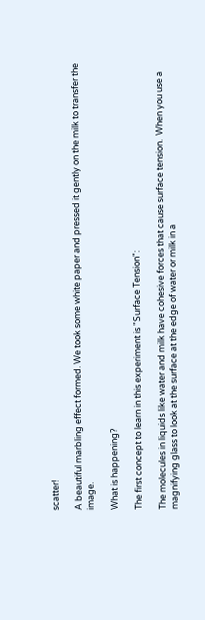scatter!

A beautiful marbling effect formed. We took some white paper and pressed it gently on the milk to transfer the image.

What is happening?

The first concept to learn in this experiment is "Surface Tension":

The molecules in liquids like water and milk have cohesive forces that cause surface tension.  When you use a magnifying glass to look at the surface at the edge of water or milk in a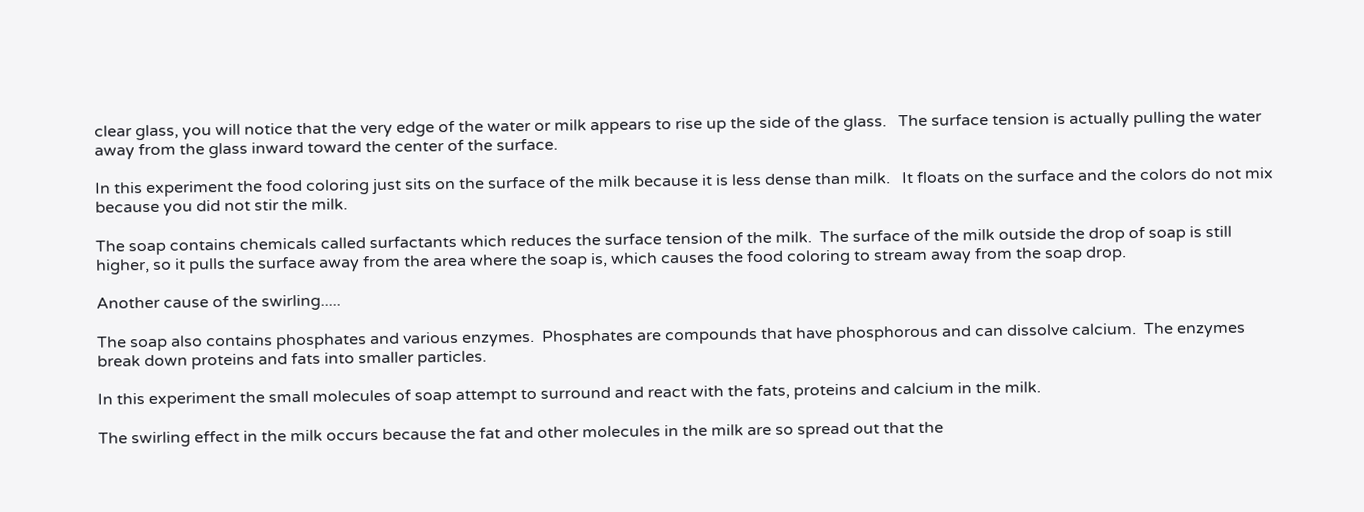clear glass, you will notice that the very edge of the water or milk appears to rise up the side of the glass.   The surface tension is actually pulling the water away from the glass inward toward the center of the surface.

In this experiment the food coloring just sits on the surface of the milk because it is less dense than milk.   It floats on the surface and the colors do not mix because you did not stir the milk.

The soap contains chemicals called surfactants which reduces the surface tension of the milk.  The surface of the milk outside the drop of soap is still higher, so it pulls the surface away from the area where the soap is, which causes the food coloring to stream away from the soap drop.

Another cause of the swirling.....

The soap also contains phosphates and various enzymes.  Phosphates are compounds that have phosphorous and can dissolve calcium.  The enzymes break down proteins and fats into smaller particles.

In this experiment the small molecules of soap attempt to surround and react with the fats, proteins and calcium in the milk.

The swirling effect in the milk occurs because the fat and other molecules in the milk are so spread out that the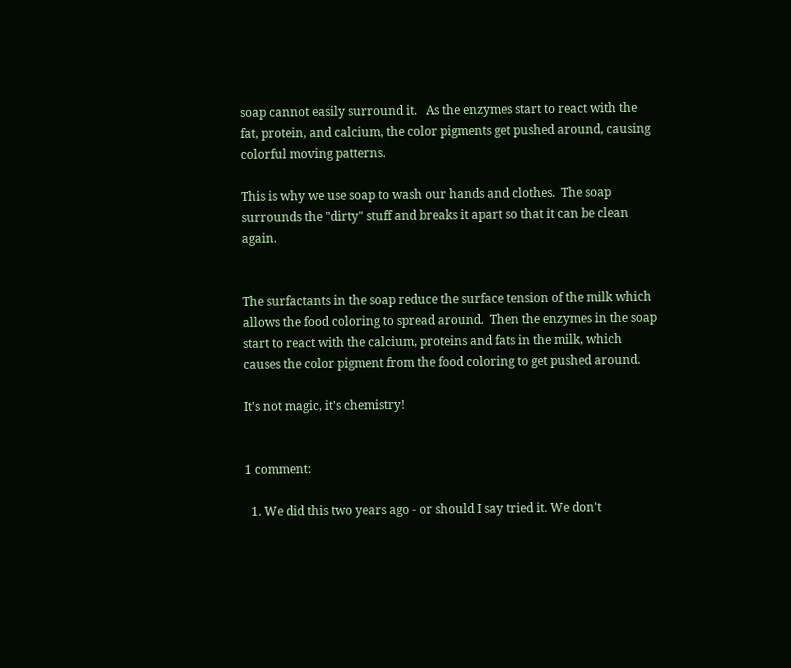soap cannot easily surround it.   As the enzymes start to react with the fat, protein, and calcium, the color pigments get pushed around, causing colorful moving patterns.

This is why we use soap to wash our hands and clothes.  The soap surrounds the "dirty" stuff and breaks it apart so that it can be clean again.


The surfactants in the soap reduce the surface tension of the milk which allows the food coloring to spread around.  Then the enzymes in the soap start to react with the calcium, proteins and fats in the milk, which causes the color pigment from the food coloring to get pushed around.

It's not magic, it's chemistry!


1 comment:

  1. We did this two years ago - or should I say tried it. We don't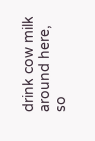drink cow milk around here, so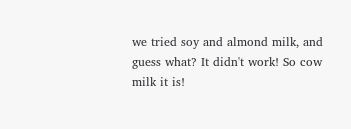we tried soy and almond milk, and guess what? It didn't work! So cow milk it is!